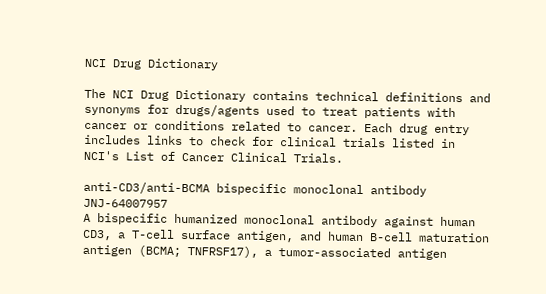NCI Drug Dictionary

The NCI Drug Dictionary contains technical definitions and synonyms for drugs/agents used to treat patients with cancer or conditions related to cancer. Each drug entry includes links to check for clinical trials listed in NCI's List of Cancer Clinical Trials.

anti-CD3/anti-BCMA bispecific monoclonal antibody JNJ-64007957
A bispecific humanized monoclonal antibody against human CD3, a T-cell surface antigen, and human B-cell maturation antigen (BCMA; TNFRSF17), a tumor-associated antigen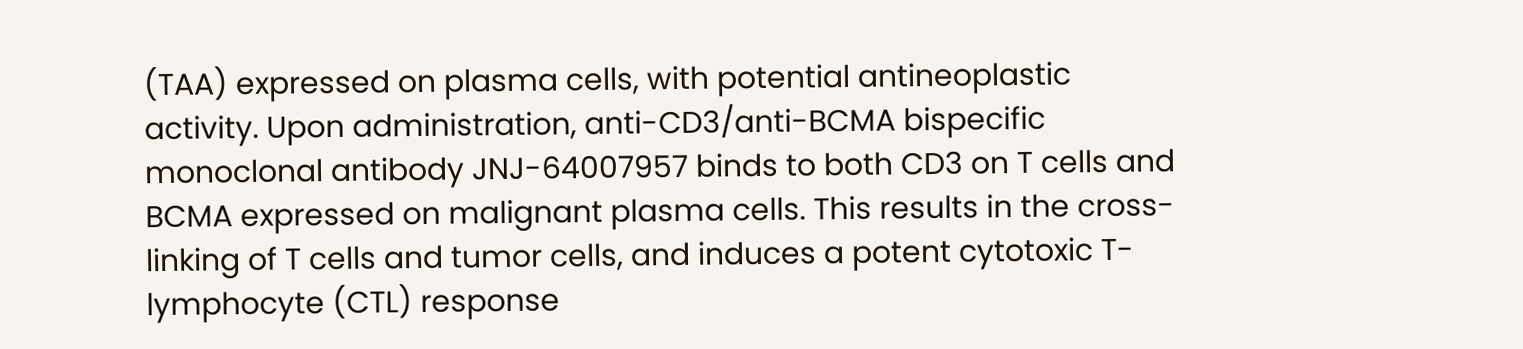(TAA) expressed on plasma cells, with potential antineoplastic activity. Upon administration, anti-CD3/anti-BCMA bispecific monoclonal antibody JNJ-64007957 binds to both CD3 on T cells and BCMA expressed on malignant plasma cells. This results in the cross-linking of T cells and tumor cells, and induces a potent cytotoxic T-lymphocyte (CTL) response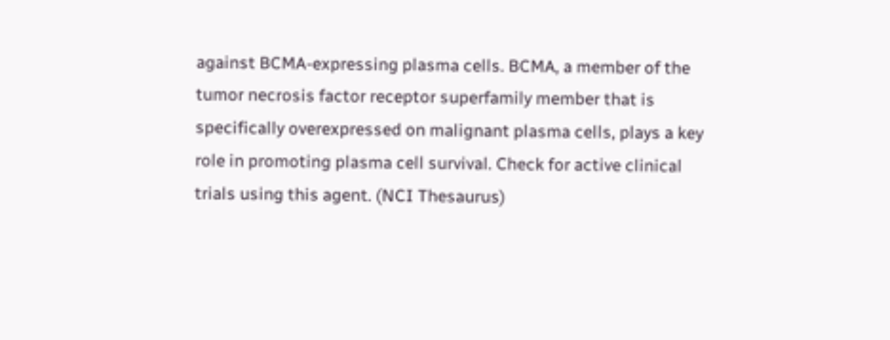against BCMA-expressing plasma cells. BCMA, a member of the tumor necrosis factor receptor superfamily member that is specifically overexpressed on malignant plasma cells, plays a key role in promoting plasma cell survival. Check for active clinical trials using this agent. (NCI Thesaurus)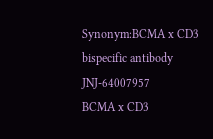Synonym:BCMA x CD3 bispecific antibody JNJ-64007957
BCMA x CD3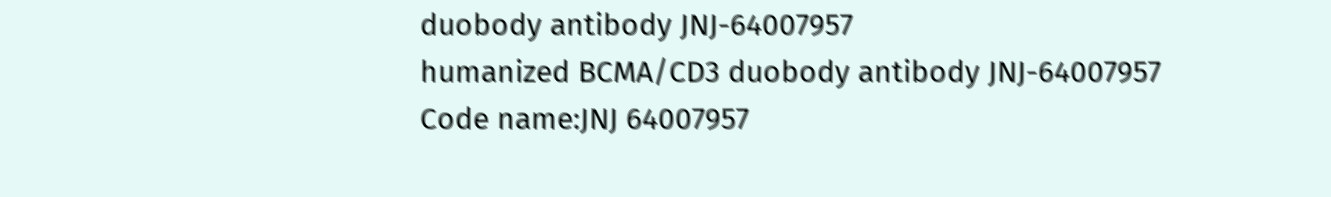duobody antibody JNJ-64007957
humanized BCMA/CD3 duobody antibody JNJ-64007957
Code name:JNJ 64007957